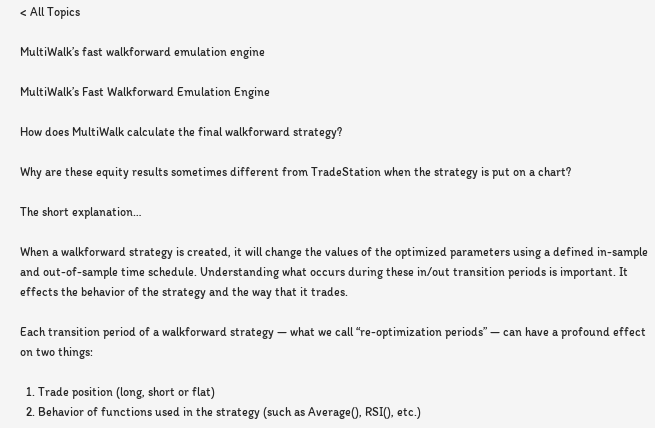< All Topics

MultiWalk’s fast walkforward emulation engine

MultiWalk’s Fast Walkforward Emulation Engine

How does MultiWalk calculate the final walkforward strategy?

Why are these equity results sometimes different from TradeStation when the strategy is put on a chart?

The short explanation…

When a walkforward strategy is created, it will change the values of the optimized parameters using a defined in-sample and out-of-sample time schedule. Understanding what occurs during these in/out transition periods is important. It effects the behavior of the strategy and the way that it trades.

Each transition period of a walkforward strategy — what we call “re-optimization periods” — can have a profound effect on two things:

  1. Trade position (long, short or flat)
  2. Behavior of functions used in the strategy (such as Average(), RSI(), etc.)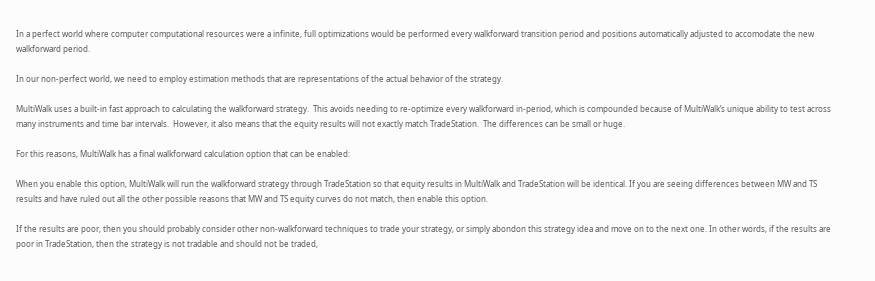In a perfect world where computer computational resources were a infinite, full optimizations would be performed every walkforward transition period and positions automatically adjusted to accomodate the new walkforward period.

In our non-perfect world, we need to employ estimation methods that are representations of the actual behavior of the strategy.

MultiWalk uses a built-in fast approach to calculating the walkforward strategy.  This avoids needing to re-optimize every walkforward in-period, which is compounded because of MultiWalk’s unique ability to test across many instruments and time bar intervals.  However, it also means that the equity results will not exactly match TradeStation.  The differences can be small or huge.

For this reasons, MultiWalk has a final walkforward calculation option that can be enabled:

When you enable this option, MultiWalk will run the walkforward strategy through TradeStation so that equity results in MultiWalk and TradeStation will be identical. If you are seeing differences between MW and TS results and have ruled out all the other possible reasons that MW and TS equity curves do not match, then enable this option.

If the results are poor, then you should probably consider other non-walkforward techniques to trade your strategy, or simply abondon this strategy idea and move on to the next one. In other words, if the results are poor in TradeStation, then the strategy is not tradable and should not be traded,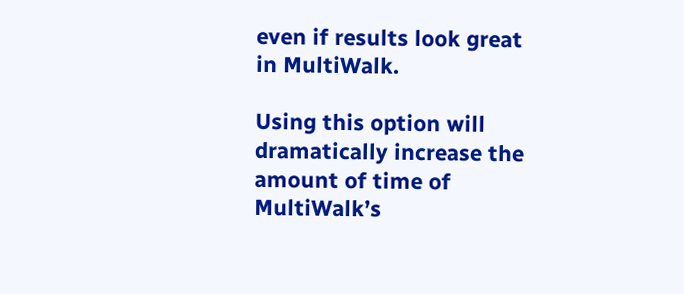even if results look great in MultiWalk.

Using this option will dramatically increase the amount of time of MultiWalk’s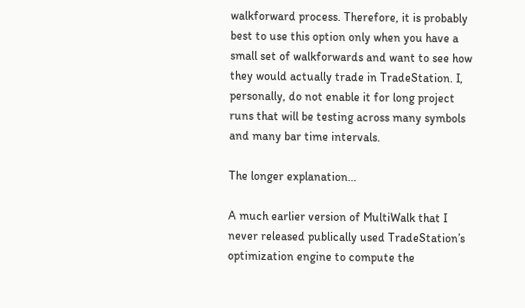walkforward process. Therefore, it is probably best to use this option only when you have a small set of walkforwards and want to see how they would actually trade in TradeStation. I, personally, do not enable it for long project runs that will be testing across many symbols and many bar time intervals.

The longer explanation…

A much earlier version of MultiWalk that I never released publically used TradeStation’s optimization engine to compute the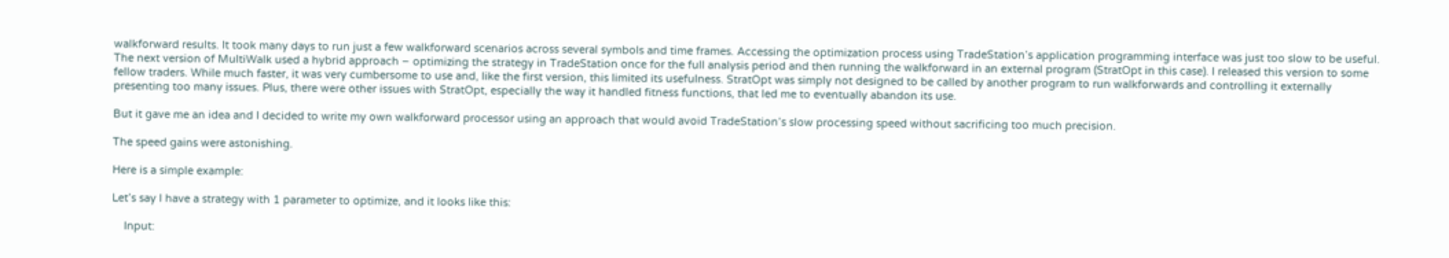walkforward results. It took many days to run just a few walkforward scenarios across several symbols and time frames. Accessing the optimization process using TradeStation’s application programming interface was just too slow to be useful. The next version of MultiWalk used a hybrid approach – optimizing the strategy in TradeStation once for the full analysis period and then running the walkforward in an external program (StratOpt in this case). I released this version to some fellow traders. While much faster, it was very cumbersome to use and, like the first version, this limited its usefulness. StratOpt was simply not designed to be called by another program to run walkforwards and controlling it externally presenting too many issues. Plus, there were other issues with StratOpt, especially the way it handled fitness functions, that led me to eventually abandon its use.

But it gave me an idea and I decided to write my own walkforward processor using an approach that would avoid TradeStation’s slow processing speed without sacrificing too much precision.

The speed gains were astonishing.

Here is a simple example:

Let’s say I have a strategy with 1 parameter to optimize, and it looks like this:

    Input: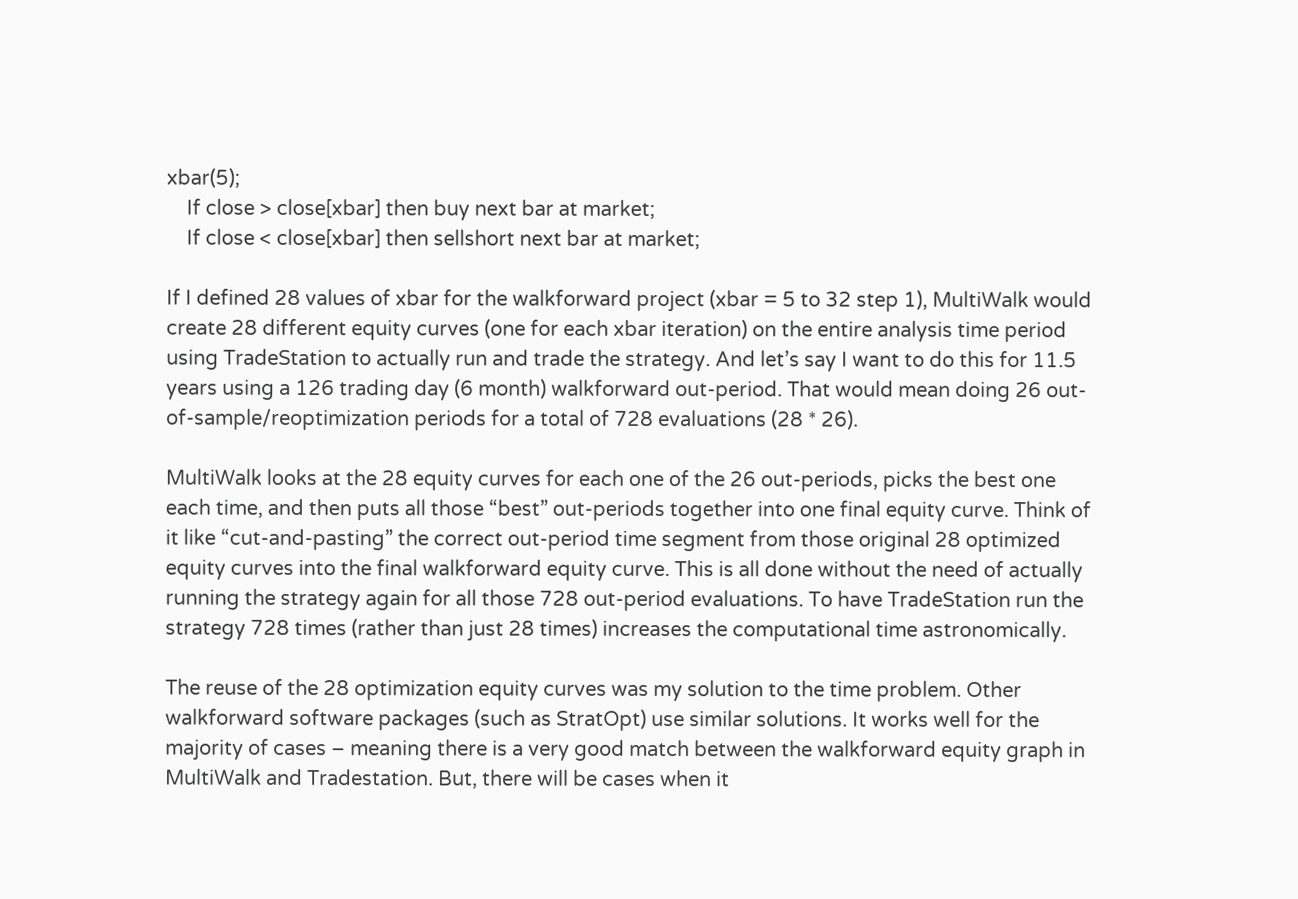xbar(5);
    If close > close[xbar] then buy next bar at market;
    If close < close[xbar] then sellshort next bar at market;

If I defined 28 values of xbar for the walkforward project (xbar = 5 to 32 step 1), MultiWalk would create 28 different equity curves (one for each xbar iteration) on the entire analysis time period using TradeStation to actually run and trade the strategy. And let’s say I want to do this for 11.5 years using a 126 trading day (6 month) walkforward out-period. That would mean doing 26 out-of-sample/reoptimization periods for a total of 728 evaluations (28 * 26).

MultiWalk looks at the 28 equity curves for each one of the 26 out-periods, picks the best one each time, and then puts all those “best” out-periods together into one final equity curve. Think of it like “cut-and-pasting” the correct out-period time segment from those original 28 optimized equity curves into the final walkforward equity curve. This is all done without the need of actually running the strategy again for all those 728 out-period evaluations. To have TradeStation run the strategy 728 times (rather than just 28 times) increases the computational time astronomically.

The reuse of the 28 optimization equity curves was my solution to the time problem. Other walkforward software packages (such as StratOpt) use similar solutions. It works well for the majority of cases – meaning there is a very good match between the walkforward equity graph in MultiWalk and Tradestation. But, there will be cases when it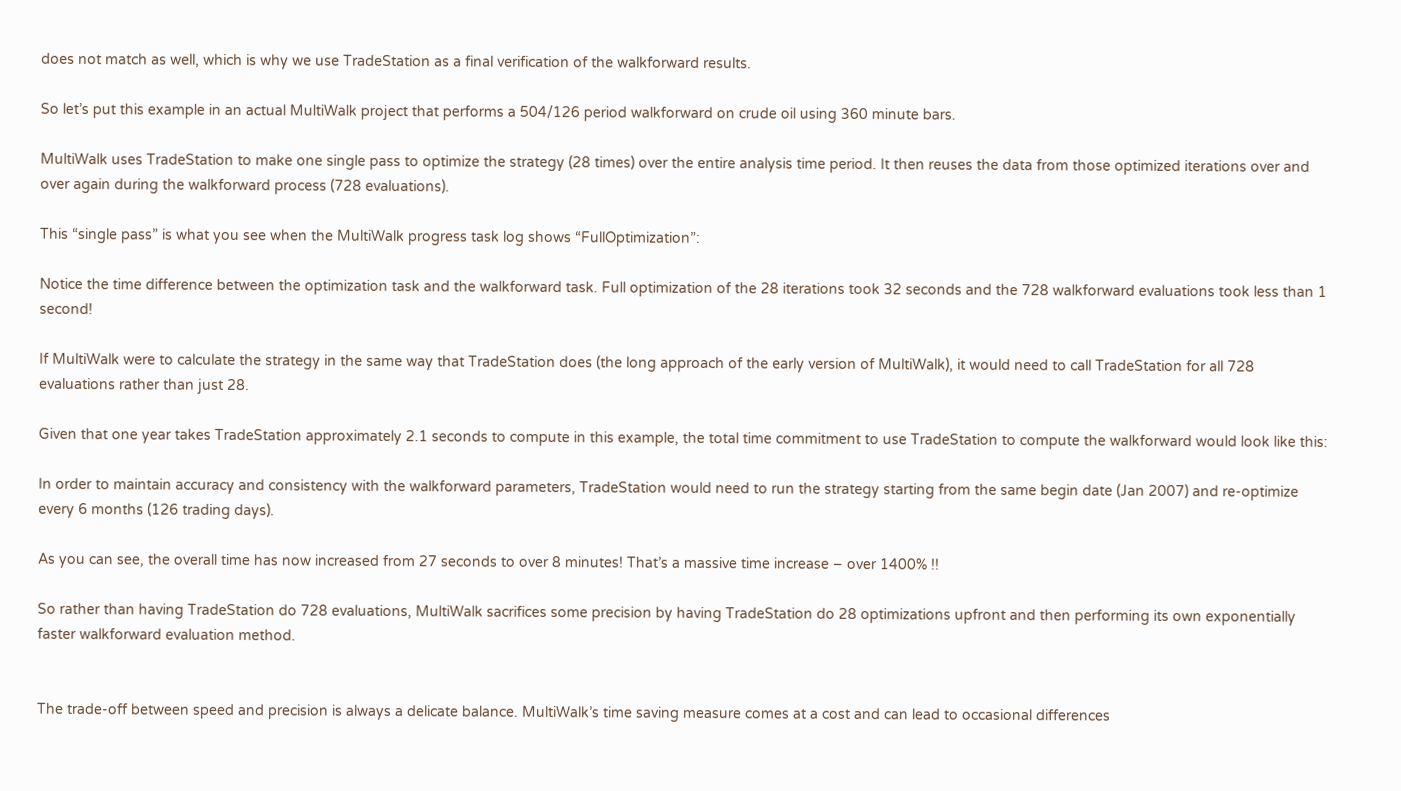does not match as well, which is why we use TradeStation as a final verification of the walkforward results.

So let’s put this example in an actual MultiWalk project that performs a 504/126 period walkforward on crude oil using 360 minute bars.

MultiWalk uses TradeStation to make one single pass to optimize the strategy (28 times) over the entire analysis time period. It then reuses the data from those optimized iterations over and over again during the walkforward process (728 evaluations).

This “single pass” is what you see when the MultiWalk progress task log shows “FullOptimization”:

Notice the time difference between the optimization task and the walkforward task. Full optimization of the 28 iterations took 32 seconds and the 728 walkforward evaluations took less than 1 second!

If MultiWalk were to calculate the strategy in the same way that TradeStation does (the long approach of the early version of MultiWalk), it would need to call TradeStation for all 728 evaluations rather than just 28.

Given that one year takes TradeStation approximately 2.1 seconds to compute in this example, the total time commitment to use TradeStation to compute the walkforward would look like this:

In order to maintain accuracy and consistency with the walkforward parameters, TradeStation would need to run the strategy starting from the same begin date (Jan 2007) and re-optimize every 6 months (126 trading days).

As you can see, the overall time has now increased from 27 seconds to over 8 minutes! That’s a massive time increase – over 1400% !!

So rather than having TradeStation do 728 evaluations, MultiWalk sacrifices some precision by having TradeStation do 28 optimizations upfront and then performing its own exponentially faster walkforward evaluation method.


The trade-off between speed and precision is always a delicate balance. MultiWalk’s time saving measure comes at a cost and can lead to occasional differences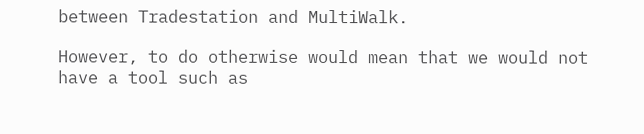between Tradestation and MultiWalk.

However, to do otherwise would mean that we would not have a tool such as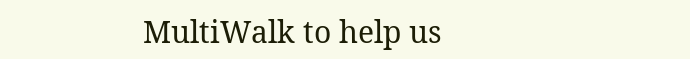MultiWalk to help us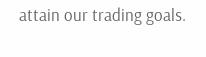attain our trading goals.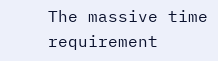The massive time requirement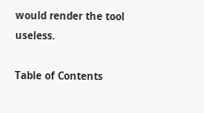would render the tool useless.

Table of Contents